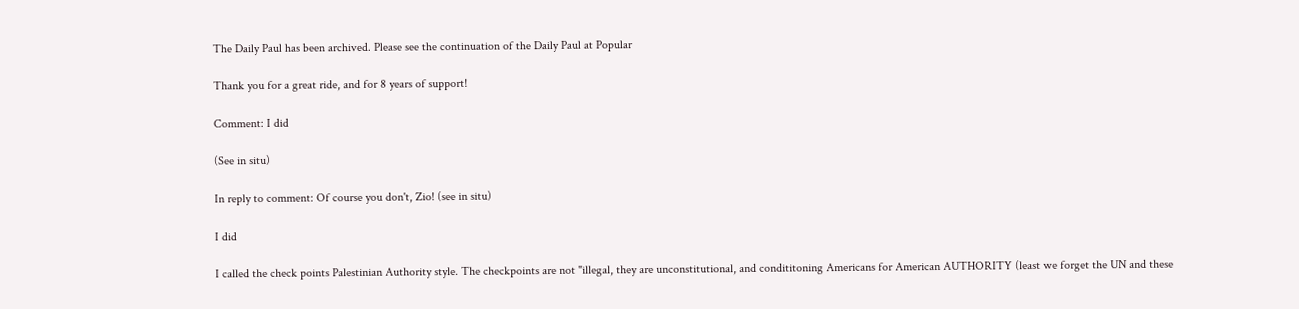The Daily Paul has been archived. Please see the continuation of the Daily Paul at Popular

Thank you for a great ride, and for 8 years of support!

Comment: I did

(See in situ)

In reply to comment: Of course you don't, Zio! (see in situ)

I did

I called the check points Palestinian Authority style. The checkpoints are not "illegal, they are unconstitutional, and condititoning Americans for American AUTHORITY (least we forget the UN and these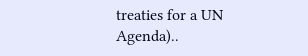treaties for a UN Agenda)..